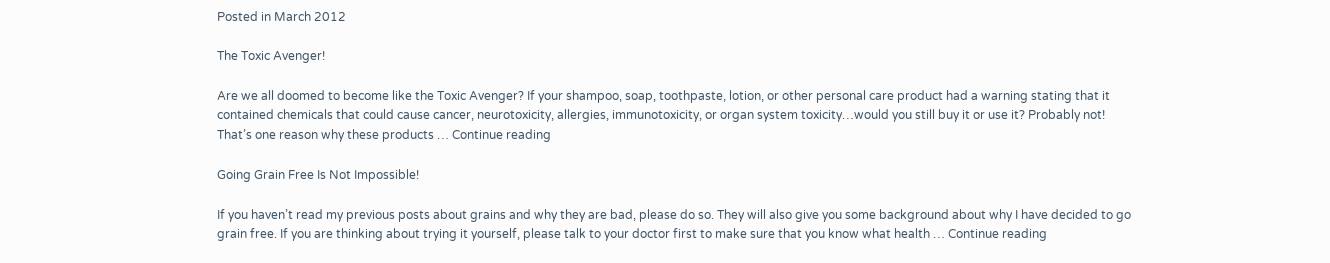Posted in March 2012

The Toxic Avenger!

Are we all doomed to become like the Toxic Avenger? If your shampoo, soap, toothpaste, lotion, or other personal care product had a warning stating that it contained chemicals that could cause cancer, neurotoxicity, allergies, immunotoxicity, or organ system toxicity…would you still buy it or use it? Probably not!  That’s one reason why these products … Continue reading

Going Grain Free Is Not Impossible!

If you haven’t read my previous posts about grains and why they are bad, please do so. They will also give you some background about why I have decided to go grain free. If you are thinking about trying it yourself, please talk to your doctor first to make sure that you know what health … Continue reading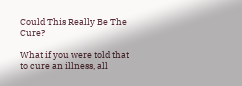Could This Really Be The Cure?

What if you were told that to cure an illness, all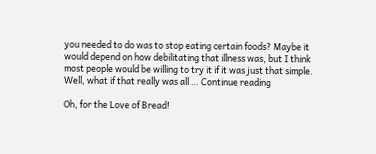you needed to do was to stop eating certain foods? Maybe it would depend on how debilitating that illness was, but I think most people would be willing to try it if it was just that simple. Well, what if that really was all … Continue reading

Oh, for the Love of Bread!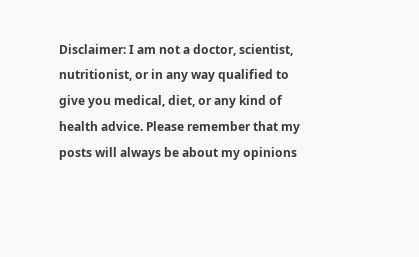Disclaimer: I am not a doctor, scientist, nutritionist, or in any way qualified to give you medical, diet, or any kind of health advice. Please remember that my posts will always be about my opinions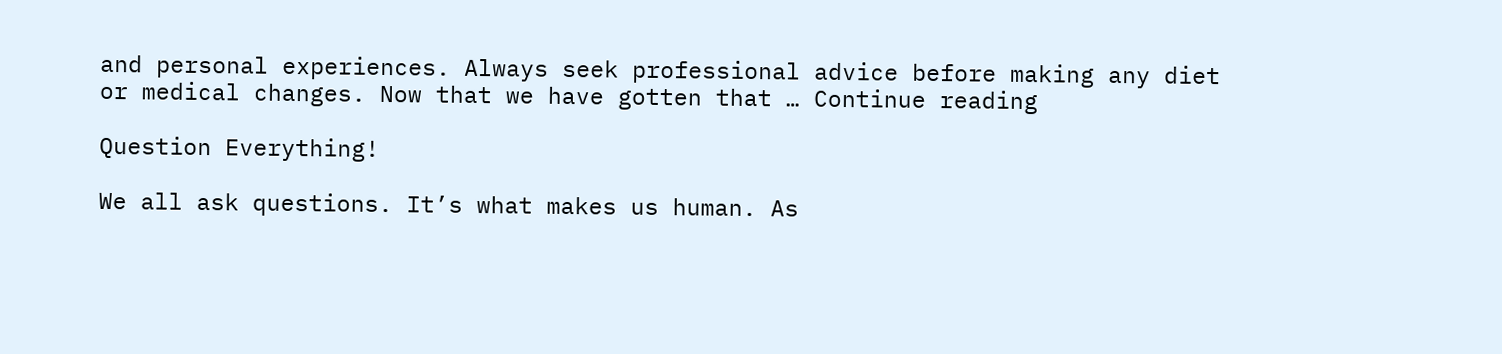and personal experiences. Always seek professional advice before making any diet or medical changes. Now that we have gotten that … Continue reading

Question Everything!

We all ask questions. It’s what makes us human. As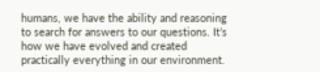humans, we have the ability and reasoning to search for answers to our questions. It’s how we have evolved and created practically everything in our environment.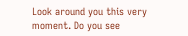Look around you this very moment. Do you see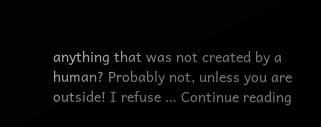anything that was not created by a human? Probably not, unless you are outside! I refuse … Continue reading